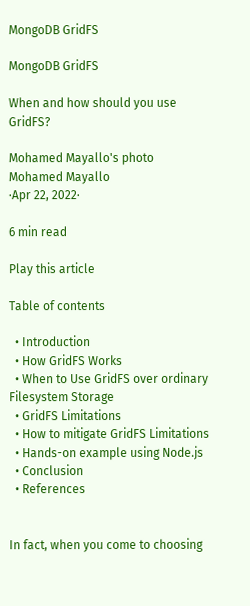MongoDB GridFS

MongoDB GridFS

When and how should you use GridFS?

Mohamed Mayallo's photo
Mohamed Mayallo
·Apr 22, 2022·

6 min read

Play this article

Table of contents

  • Introduction
  • How GridFS Works
  • When to Use GridFS over ordinary Filesystem Storage
  • GridFS Limitations
  • How to mitigate GridFS Limitations
  • Hands-on example using Node.js
  • Conclusion
  • References


In fact, when you come to choosing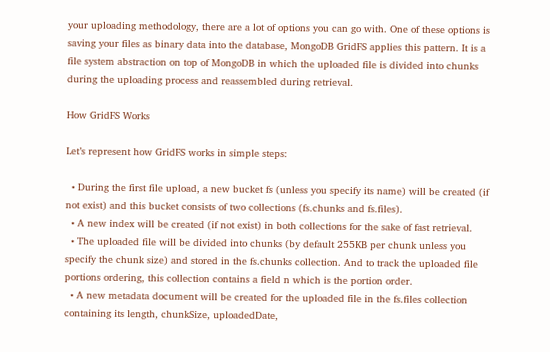your uploading methodology, there are a lot of options you can go with. One of these options is saving your files as binary data into the database, MongoDB GridFS applies this pattern. It is a file system abstraction on top of MongoDB in which the uploaded file is divided into chunks during the uploading process and reassembled during retrieval.

How GridFS Works

Let’s represent how GridFS works in simple steps:

  • During the first file upload, a new bucket fs (unless you specify its name) will be created (if not exist) and this bucket consists of two collections (fs.chunks and fs.files).
  • A new index will be created (if not exist) in both collections for the sake of fast retrieval.
  • The uploaded file will be divided into chunks (by default 255KB per chunk unless you specify the chunk size) and stored in the fs.chunks collection. And to track the uploaded file portions ordering, this collection contains a field n which is the portion order.
  • A new metadata document will be created for the uploaded file in the fs.files collection containing its length, chunkSize, uploadedDate,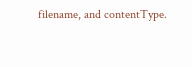filename, and contentType.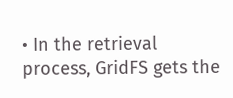• In the retrieval process, GridFS gets the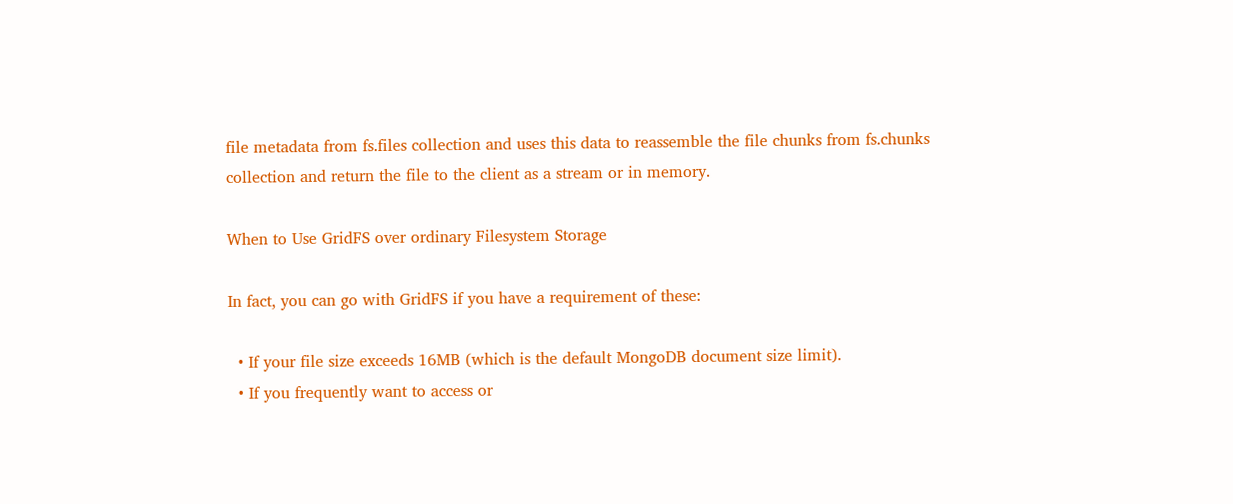file metadata from fs.files collection and uses this data to reassemble the file chunks from fs.chunks collection and return the file to the client as a stream or in memory.

When to Use GridFS over ordinary Filesystem Storage

In fact, you can go with GridFS if you have a requirement of these:

  • If your file size exceeds 16MB (which is the default MongoDB document size limit).
  • If you frequently want to access or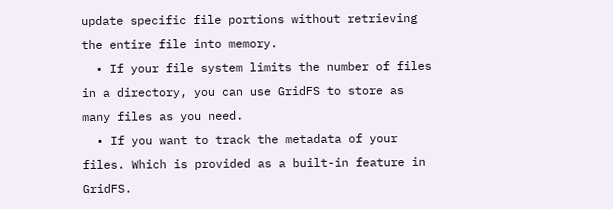update specific file portions without retrieving the entire file into memory.
  • If your file system limits the number of files in a directory, you can use GridFS to store as many files as you need.
  • If you want to track the metadata of your files. Which is provided as a built-in feature in GridFS.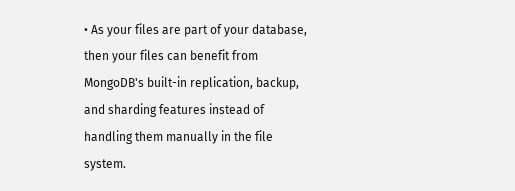• As your files are part of your database, then your files can benefit from MongoDB's built-in replication, backup, and sharding features instead of handling them manually in the file system.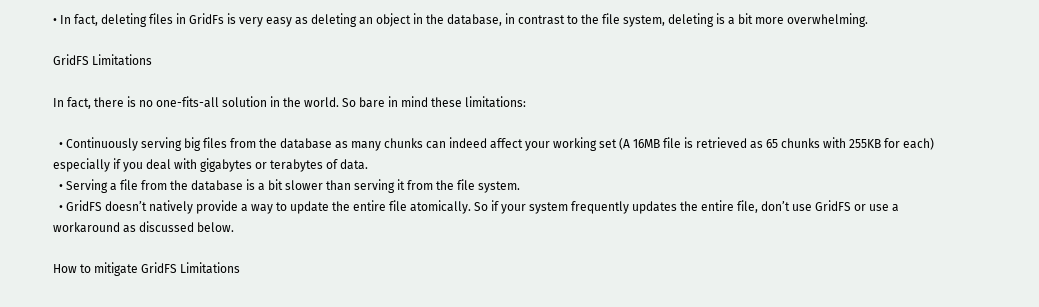• In fact, deleting files in GridFs is very easy as deleting an object in the database, in contrast to the file system, deleting is a bit more overwhelming.

GridFS Limitations

In fact, there is no one-fits-all solution in the world. So bare in mind these limitations:

  • Continuously serving big files from the database as many chunks can indeed affect your working set (A 16MB file is retrieved as 65 chunks with 255KB for each) especially if you deal with gigabytes or terabytes of data.
  • Serving a file from the database is a bit slower than serving it from the file system.
  • GridFS doesn’t natively provide a way to update the entire file atomically. So if your system frequently updates the entire file, don’t use GridFS or use a workaround as discussed below.

How to mitigate GridFS Limitations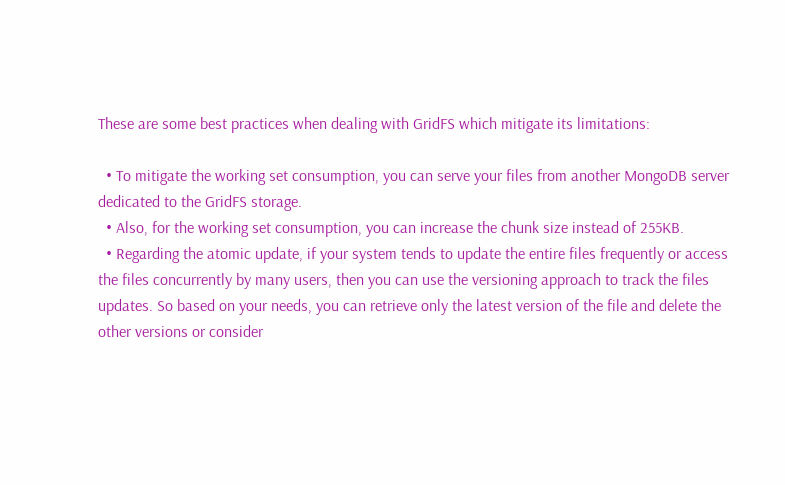These are some best practices when dealing with GridFS which mitigate its limitations:

  • To mitigate the working set consumption, you can serve your files from another MongoDB server dedicated to the GridFS storage.
  • Also, for the working set consumption, you can increase the chunk size instead of 255KB.
  • Regarding the atomic update, if your system tends to update the entire files frequently or access the files concurrently by many users, then you can use the versioning approach to track the files updates. So based on your needs, you can retrieve only the latest version of the file and delete the other versions or consider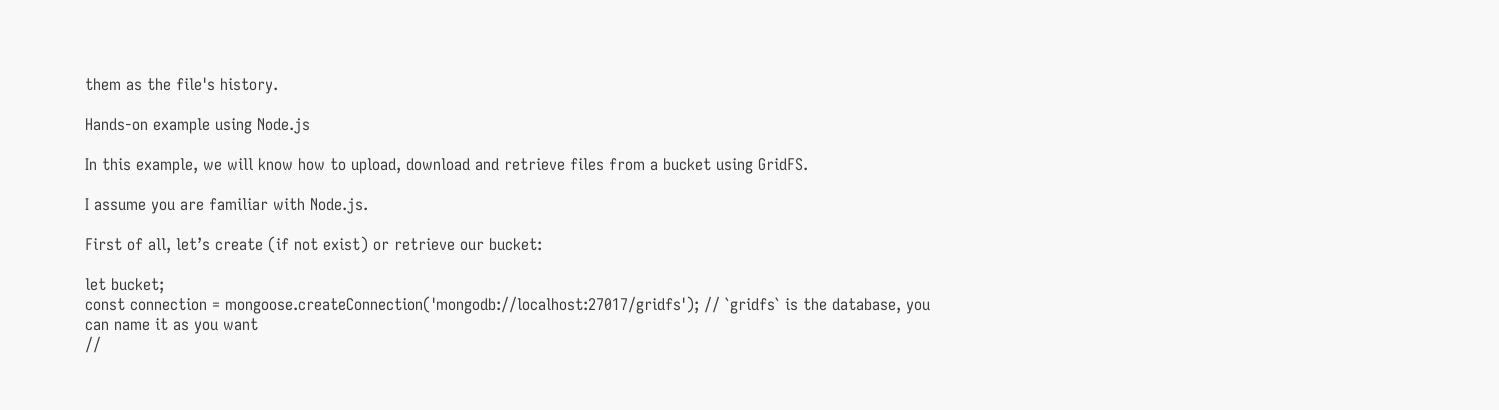them as the file's history.

Hands-on example using Node.js

In this example, we will know how to upload, download and retrieve files from a bucket using GridFS.

I assume you are familiar with Node.js.

First of all, let’s create (if not exist) or retrieve our bucket:

let bucket;
const connection = mongoose.createConnection('mongodb://localhost:27017/gridfs'); // `gridfs` is the database, you can name it as you want
//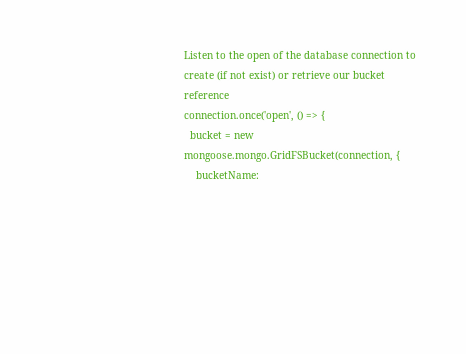Listen to the open of the database connection to create (if not exist) or retrieve our bucket reference
connection.once('open', () => {
  bucket = new mongoose.mongo.GridFSBucket(connection, {
    bucketName: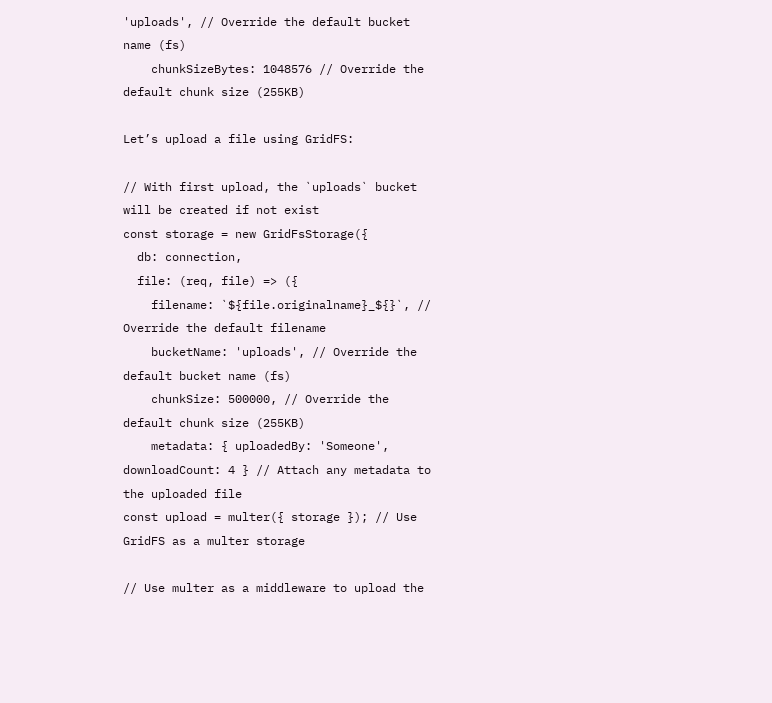'uploads', // Override the default bucket name (fs)
    chunkSizeBytes: 1048576 // Override the default chunk size (255KB)

Let’s upload a file using GridFS:

// With first upload, the `uploads` bucket will be created if not exist
const storage = new GridFsStorage({
  db: connection,
  file: (req, file) => ({
    filename: `${file.originalname}_${}`, // Override the default filename
    bucketName: 'uploads', // Override the default bucket name (fs)
    chunkSize: 500000, // Override the default chunk size (255KB)
    metadata: { uploadedBy: 'Someone', downloadCount: 4 } // Attach any metadata to the uploaded file
const upload = multer({ storage }); // Use GridFS as a multer storage

// Use multer as a middleware to upload the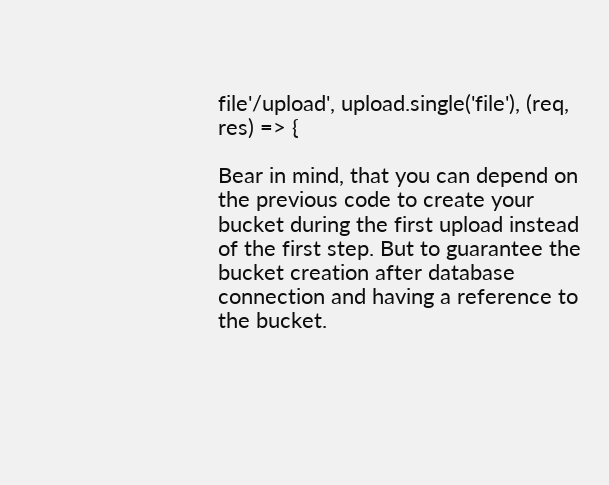file'/upload', upload.single('file'), (req, res) => {

Bear in mind, that you can depend on the previous code to create your bucket during the first upload instead of the first step. But to guarantee the bucket creation after database connection and having a reference to the bucket.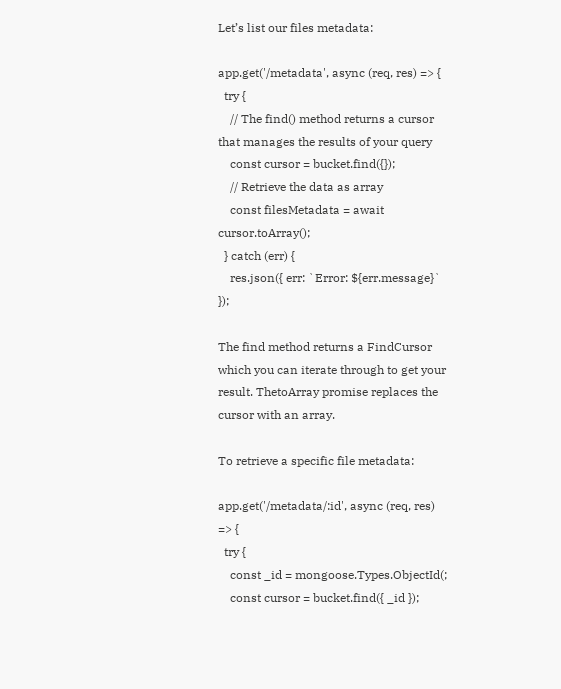Let’s list our files metadata:

app.get('/metadata', async (req, res) => {
  try {
    // The find() method returns a cursor that manages the results of your query
    const cursor = bucket.find({});
    // Retrieve the data as array
    const filesMetadata = await cursor.toArray();
  } catch (err) {
    res.json({ err: `Error: ${err.message}` });

The find method returns a FindCursor which you can iterate through to get your result. ThetoArray promise replaces the cursor with an array.

To retrieve a specific file metadata:

app.get('/metadata/:id', async (req, res) => {
  try {
    const _id = mongoose.Types.ObjectId(;
    const cursor = bucket.find({ _id });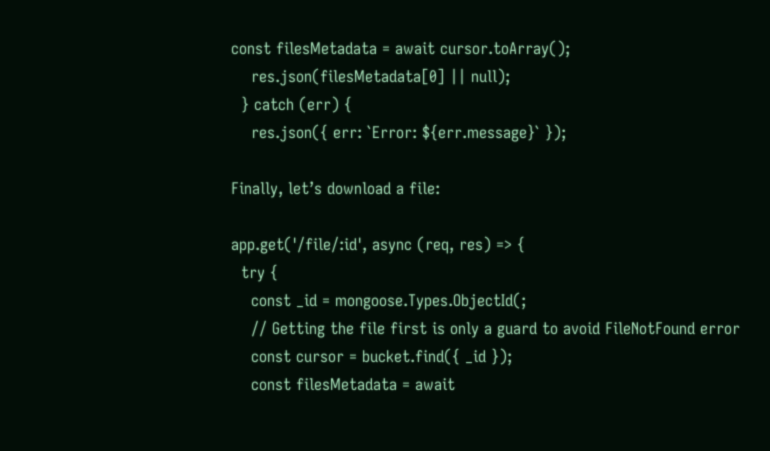const filesMetadata = await cursor.toArray();
    res.json(filesMetadata[0] || null);
  } catch (err) {
    res.json({ err: `Error: ${err.message}` });

Finally, let’s download a file:

app.get('/file/:id', async (req, res) => {
  try {
    const _id = mongoose.Types.ObjectId(;
    // Getting the file first is only a guard to avoid FileNotFound error
    const cursor = bucket.find({ _id });
    const filesMetadata = await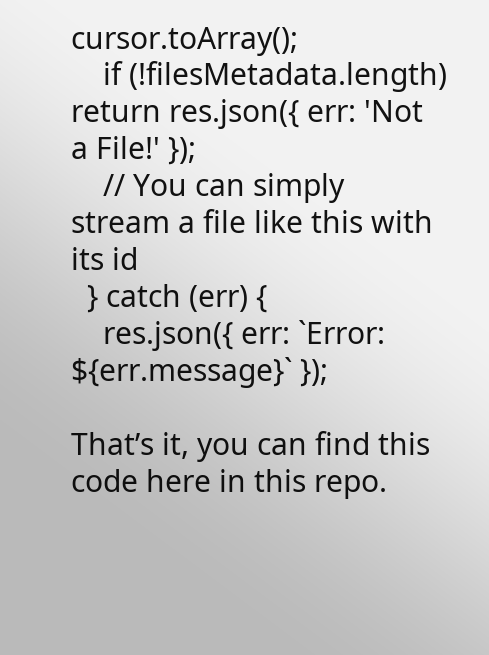cursor.toArray();
    if (!filesMetadata.length) return res.json({ err: 'Not a File!' });
    // You can simply stream a file like this with its id
  } catch (err) {
    res.json({ err: `Error: ${err.message}` });

That’s it, you can find this code here in this repo.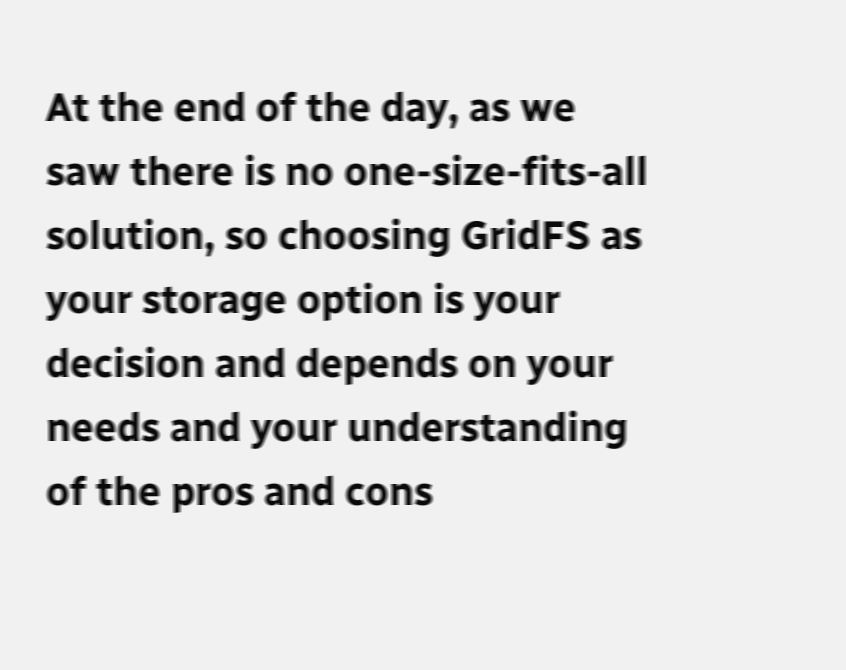At the end of the day, as we saw there is no one-size-fits-all solution, so choosing GridFS as your storage option is your decision and depends on your needs and your understanding of the pros and cons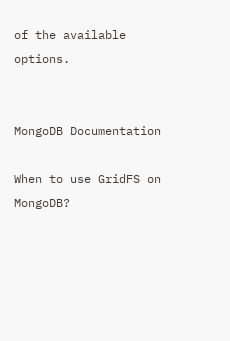of the available options.


MongoDB Documentation

When to use GridFS on MongoDB?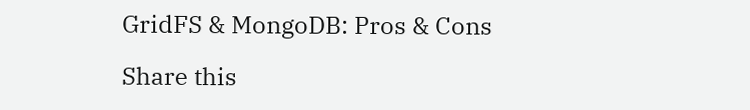GridFS & MongoDB: Pros & Cons

Share this